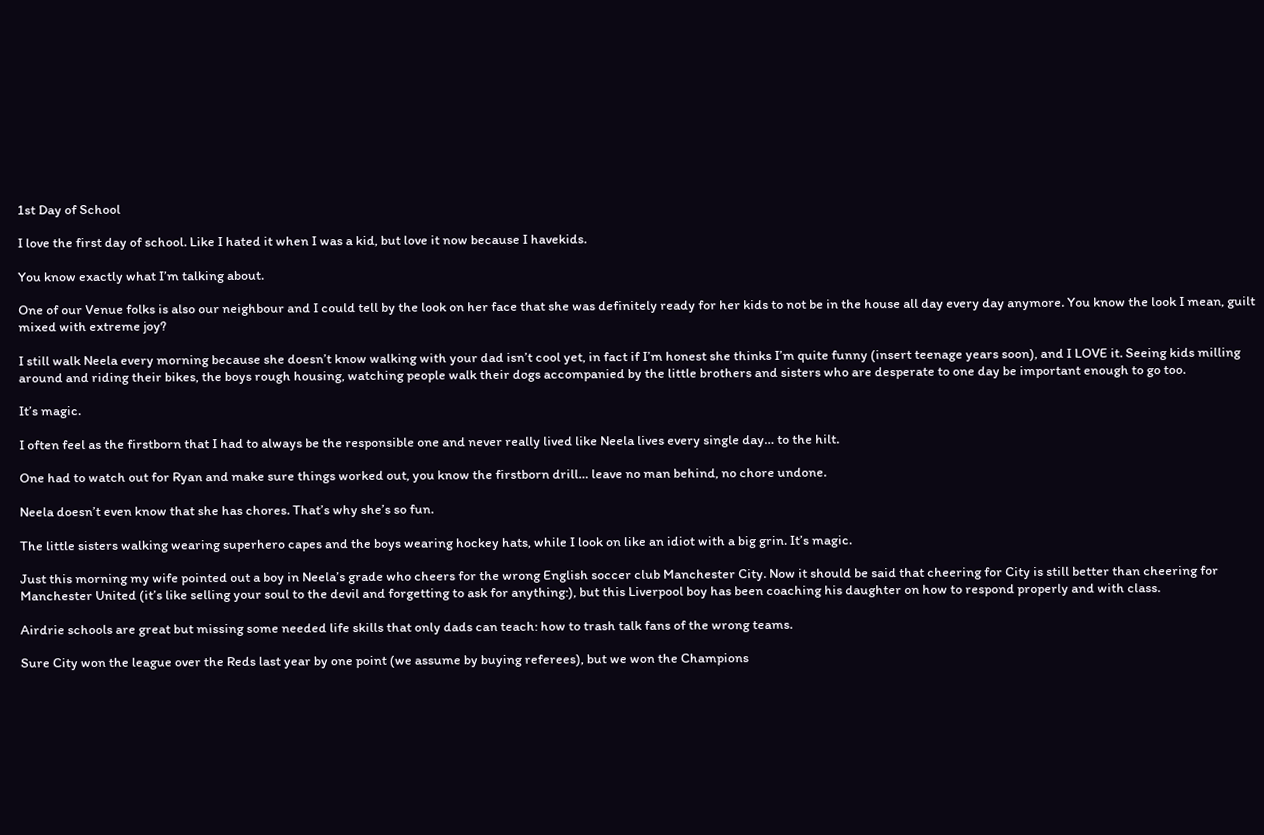1st Day of School

I love the first day of school. Like I hated it when I was a kid, but love it now because I havekids.

You know exactly what I’m talking about.

One of our Venue folks is also our neighbour and I could tell by the look on her face that she was definitely ready for her kids to not be in the house all day every day anymore. You know the look I mean, guilt mixed with extreme joy?

I still walk Neela every morning because she doesn’t know walking with your dad isn’t cool yet, in fact if I’m honest she thinks I’m quite funny (insert teenage years soon), and I LOVE it. Seeing kids milling around and riding their bikes, the boys rough housing, watching people walk their dogs accompanied by the little brothers and sisters who are desperate to one day be important enough to go too.

It’s magic.

I often feel as the firstborn that I had to always be the responsible one and never really lived like Neela lives every single day… to the hilt.

One had to watch out for Ryan and make sure things worked out, you know the firstborn drill… leave no man behind, no chore undone.

Neela doesn’t even know that she has chores. That’s why she’s so fun.

The little sisters walking wearing superhero capes and the boys wearing hockey hats, while I look on like an idiot with a big grin. It’s magic.

Just this morning my wife pointed out a boy in Neela’s grade who cheers for the wrong English soccer club Manchester City. Now it should be said that cheering for City is still better than cheering for Manchester United (it’s like selling your soul to the devil and forgetting to ask for anything:), but this Liverpool boy has been coaching his daughter on how to respond properly and with class.

Airdrie schools are great but missing some needed life skills that only dads can teach: how to trash talk fans of the wrong teams.

Sure City won the league over the Reds last year by one point (we assume by buying referees), but we won the Champions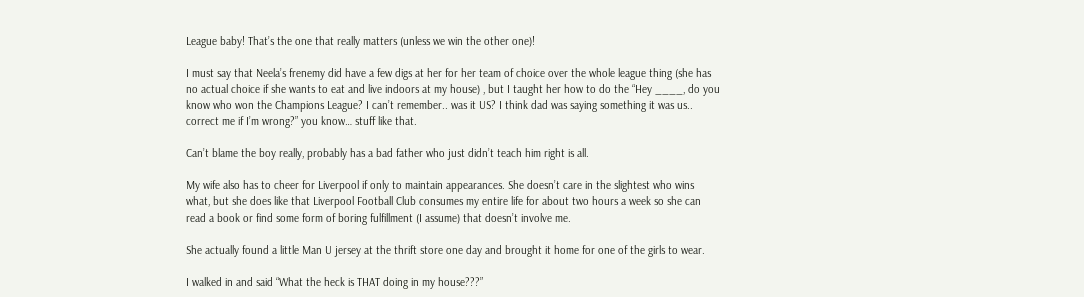League baby! That’s the one that really matters (unless we win the other one)!

I must say that Neela’s frenemy did have a few digs at her for her team of choice over the whole league thing (she has no actual choice if she wants to eat and live indoors at my house) , but I taught her how to do the “Hey ____, do you know who won the Champions League? I can’t remember.. was it US? I think dad was saying something it was us.. correct me if I’m wrong?” you know… stuff like that.

Can’t blame the boy really, probably has a bad father who just didn’t teach him right is all.

My wife also has to cheer for Liverpool if only to maintain appearances. She doesn’t care in the slightest who wins what, but she does like that Liverpool Football Club consumes my entire life for about two hours a week so she can read a book or find some form of boring fulfillment (I assume) that doesn’t involve me.

She actually found a little Man U jersey at the thrift store one day and brought it home for one of the girls to wear.

I walked in and said “What the heck is THAT doing in my house???”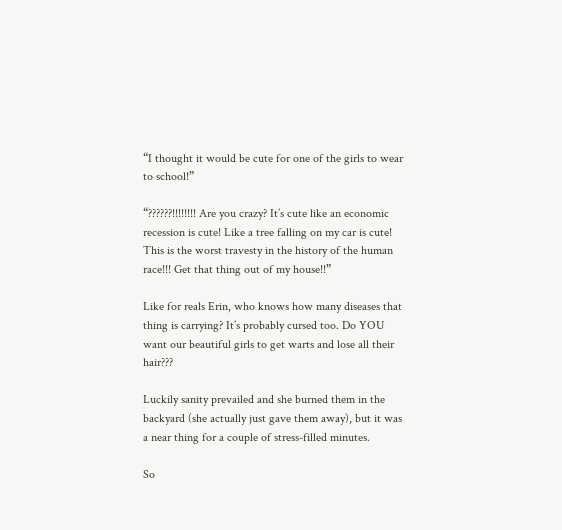“I thought it would be cute for one of the girls to wear to school!”

“??????!!!!!!!! Are you crazy? It’s cute like an economic recession is cute! Like a tree falling on my car is cute! This is the worst travesty in the history of the human race!!! Get that thing out of my house!!”

Like for reals Erin, who knows how many diseases that thing is carrying? It’s probably cursed too. Do YOU want our beautiful girls to get warts and lose all their hair???

Luckily sanity prevailed and she burned them in the backyard (she actually just gave them away), but it was a near thing for a couple of stress-filled minutes.

So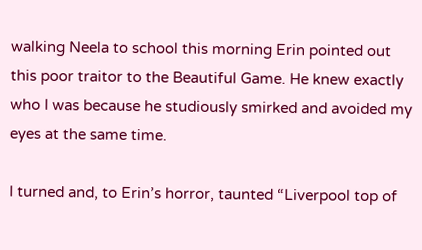walking Neela to school this morning Erin pointed out this poor traitor to the Beautiful Game. He knew exactly who I was because he studiously smirked and avoided my eyes at the same time.

I turned and, to Erin’s horror, taunted “Liverpool top of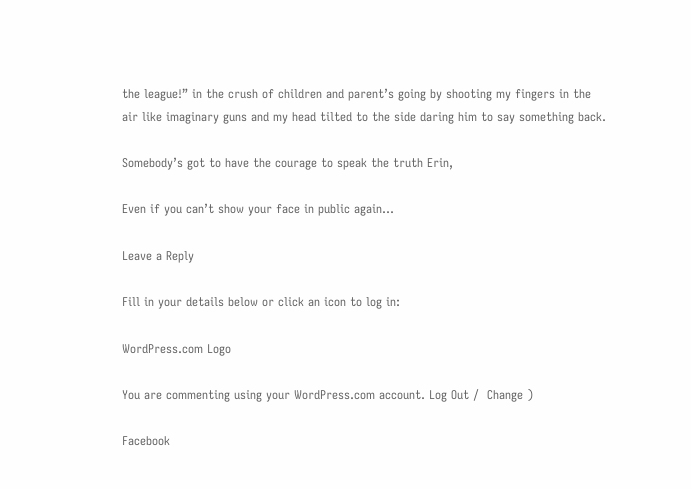the league!” in the crush of children and parent’s going by shooting my fingers in the air like imaginary guns and my head tilted to the side daring him to say something back.

Somebody’s got to have the courage to speak the truth Erin,

Even if you can’t show your face in public again…

Leave a Reply

Fill in your details below or click an icon to log in:

WordPress.com Logo

You are commenting using your WordPress.com account. Log Out /  Change )

Facebook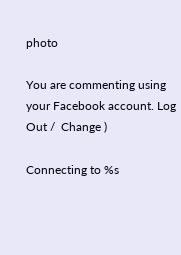photo

You are commenting using your Facebook account. Log Out /  Change )

Connecting to %s